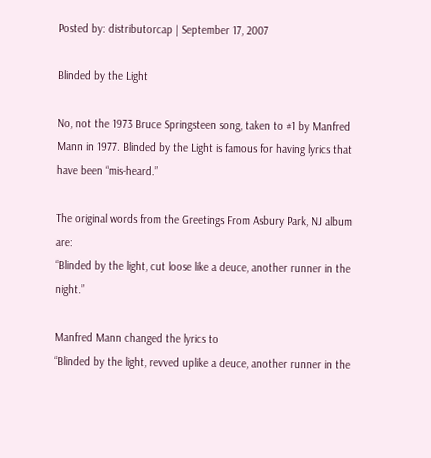Posted by: distributorcap | September 17, 2007

Blinded by the Light

No, not the 1973 Bruce Springsteen song, taken to #1 by Manfred Mann in 1977. Blinded by the Light is famous for having lyrics that have been “mis-heard.”

The original words from the Greetings From Asbury Park, NJ album are:
“Blinded by the light, cut loose like a deuce, another runner in the night.”

Manfred Mann changed the lyrics to
“Blinded by the light, revved uplike a deuce, another runner in the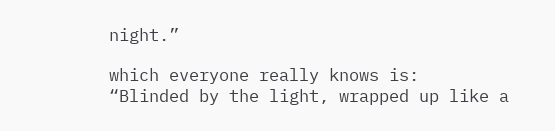night.”

which everyone really knows is:
“Blinded by the light, wrapped up like a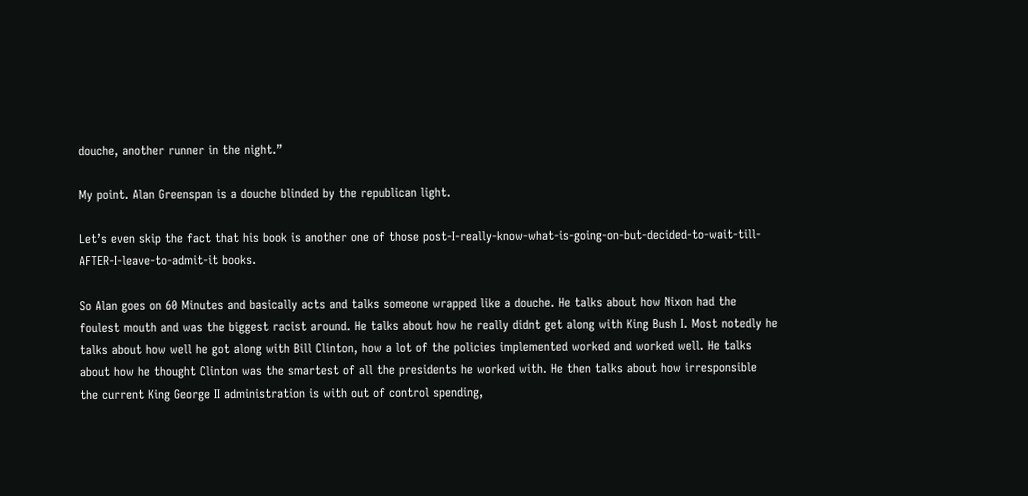douche, another runner in the night.”

My point. Alan Greenspan is a douche blinded by the republican light.

Let’s even skip the fact that his book is another one of those post-I-really-know-what-is-going-on-but-decided-to-wait-till-AFTER-I-leave-to-admit-it books.

So Alan goes on 60 Minutes and basically acts and talks someone wrapped like a douche. He talks about how Nixon had the foulest mouth and was the biggest racist around. He talks about how he really didnt get along with King Bush I. Most notedly he talks about how well he got along with Bill Clinton, how a lot of the policies implemented worked and worked well. He talks about how he thought Clinton was the smartest of all the presidents he worked with. He then talks about how irresponsible the current King George II administration is with out of control spending,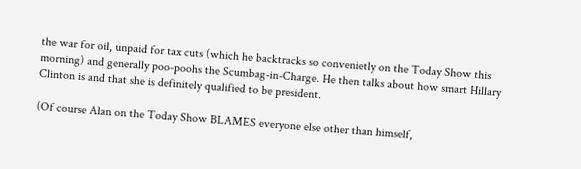the war for oil, unpaid for tax cuts (which he backtracks so convenietly on the Today Show this morning) and generally poo-poohs the Scumbag-in-Charge. He then talks about how smart Hillary Clinton is and that she is definitely qualified to be president.

(Of course Alan on the Today Show BLAMES everyone else other than himself,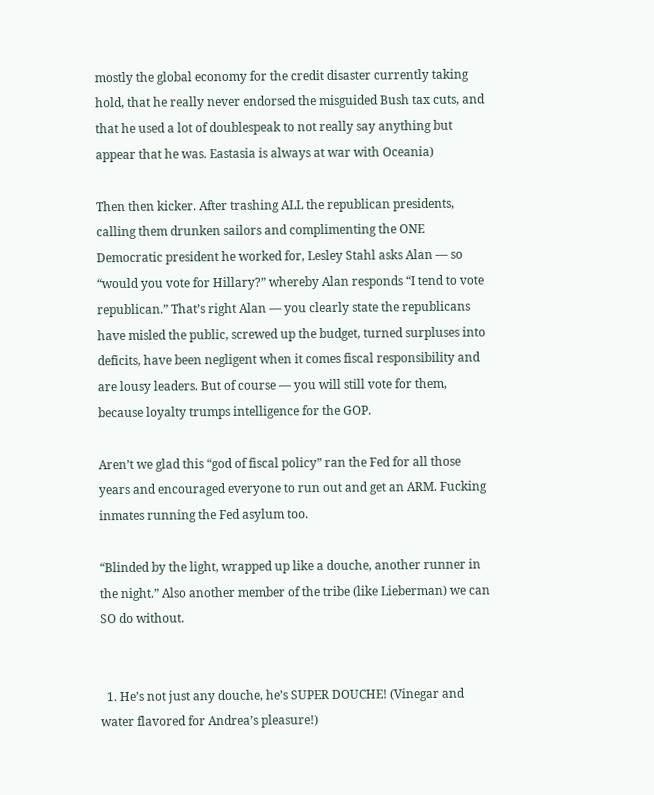mostly the global economy for the credit disaster currently taking hold, that he really never endorsed the misguided Bush tax cuts, and that he used a lot of doublespeak to not really say anything but appear that he was. Eastasia is always at war with Oceania)

Then then kicker. After trashing ALL the republican presidents, calling them drunken sailors and complimenting the ONE Democratic president he worked for, Lesley Stahl asks Alan — so “would you vote for Hillary?” whereby Alan responds “I tend to vote republican.” That’s right Alan — you clearly state the republicans have misled the public, screwed up the budget, turned surpluses into deficits, have been negligent when it comes fiscal responsibility and are lousy leaders. But of course — you will still vote for them, because loyalty trumps intelligence for the GOP.

Aren’t we glad this “god of fiscal policy” ran the Fed for all those years and encouraged everyone to run out and get an ARM. Fucking inmates running the Fed asylum too.

“Blinded by the light, wrapped up like a douche, another runner in the night.” Also another member of the tribe (like Lieberman) we can SO do without.


  1. He’s not just any douche, he’s SUPER DOUCHE! (Vinegar and water flavored for Andrea’s pleasure!)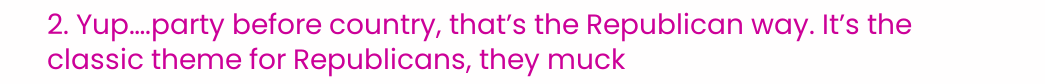2. Yup….party before country, that’s the Republican way. It’s the classic theme for Republicans, they muck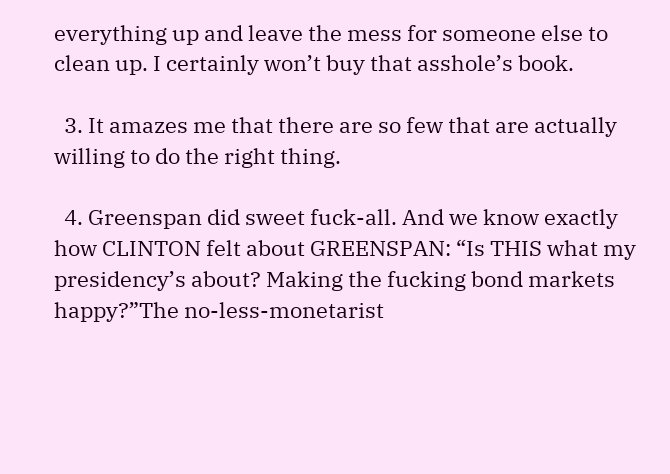everything up and leave the mess for someone else to clean up. I certainly won’t buy that asshole’s book.

  3. It amazes me that there are so few that are actually willing to do the right thing.

  4. Greenspan did sweet fuck-all. And we know exactly how CLINTON felt about GREENSPAN: “Is THIS what my presidency’s about? Making the fucking bond markets happy?”The no-less-monetarist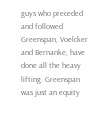guys who preceded and followed Greenspan, Voelcker and Bernanke, have done all the heavy lifting. Greenspan was just an equity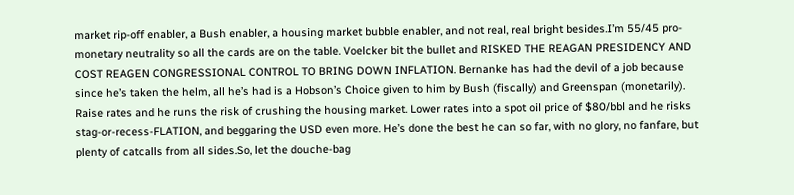market rip-off enabler, a Bush enabler, a housing market bubble enabler, and not real, real bright besides.I’m 55/45 pro-monetary neutrality so all the cards are on the table. Voelcker bit the bullet and RISKED THE REAGAN PRESIDENCY AND COST REAGEN CONGRESSIONAL CONTROL TO BRING DOWN INFLATION. Bernanke has had the devil of a job because since he’s taken the helm, all he’s had is a Hobson’s Choice given to him by Bush (fiscally) and Greenspan (monetarily). Raise rates and he runs the risk of crushing the housing market. Lower rates into a spot oil price of $80/bbl and he risks stag-or-recess-FLATION, and beggaring the USD even more. He’s done the best he can so far, with no glory, no fanfare, but plenty of catcalls from all sides.So, let the douche-bag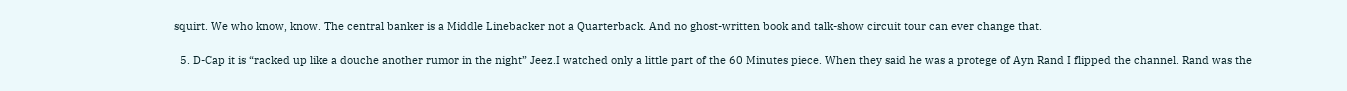squirt. We who know, know. The central banker is a Middle Linebacker not a Quarterback. And no ghost-written book and talk-show circuit tour can ever change that.

  5. D-Cap it is “racked up like a douche another rumor in the night” Jeez.I watched only a little part of the 60 Minutes piece. When they said he was a protege of Ayn Rand I flipped the channel. Rand was the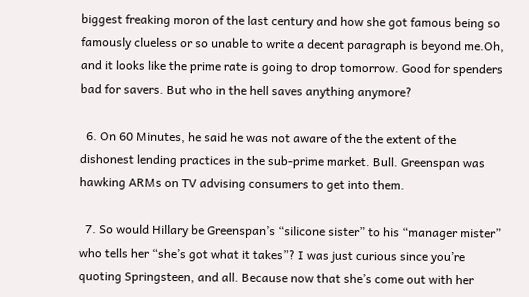biggest freaking moron of the last century and how she got famous being so famously clueless or so unable to write a decent paragraph is beyond me.Oh, and it looks like the prime rate is going to drop tomorrow. Good for spenders bad for savers. But who in the hell saves anything anymore?

  6. On 60 Minutes, he said he was not aware of the the extent of the dishonest lending practices in the sub-prime market. Bull. Greenspan was hawking ARMs on TV advising consumers to get into them.

  7. So would Hillary be Greenspan’s “silicone sister” to his “manager mister” who tells her “she’s got what it takes”? I was just curious since you’re quoting Springsteen, and all. Because now that she’s come out with her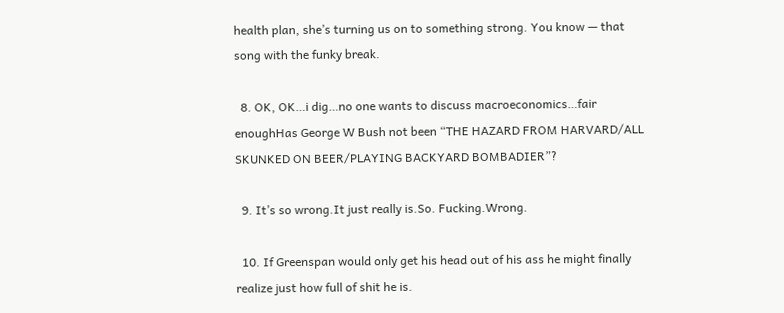health plan, she’s turning us on to something strong. You know — that song with the funky break.

  8. OK, OK…i dig…no one wants to discuss macroeconomics…fair enoughHas George W Bush not been “THE HAZARD FROM HARVARD/ALL SKUNKED ON BEER/PLAYING BACKYARD BOMBADIER”?

  9. It’s so wrong.It just really is.So. Fucking.Wrong.

  10. If Greenspan would only get his head out of his ass he might finally realize just how full of shit he is.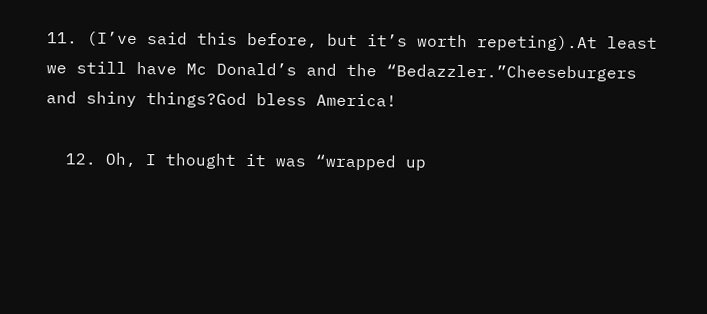11. (I’ve said this before, but it’s worth repeting).At least we still have Mc Donald’s and the “Bedazzler.”Cheeseburgers and shiny things?God bless America!

  12. Oh, I thought it was “wrapped up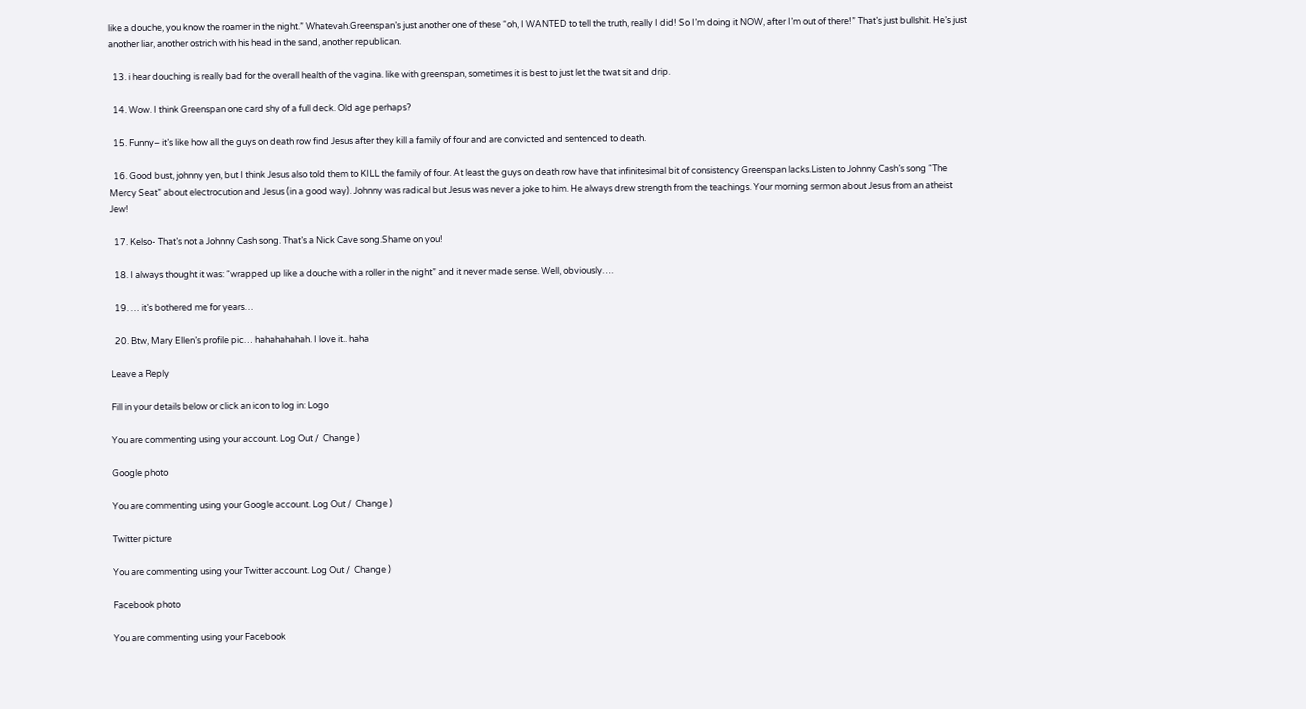like a douche, you know the roamer in the night.” Whatevah.Greenspan’s just another one of these “oh, I WANTED to tell the truth, really I did! So I’m doing it NOW, after I’m out of there!” That’s just bullshit. He’s just another liar, another ostrich with his head in the sand, another republican.

  13. i hear douching is really bad for the overall health of the vagina. like with greenspan, sometimes it is best to just let the twat sit and drip.

  14. Wow. I think Greenspan one card shy of a full deck. Old age perhaps?

  15. Funny– it’s like how all the guys on death row find Jesus after they kill a family of four and are convicted and sentenced to death.

  16. Good bust, johnny yen, but I think Jesus also told them to KILL the family of four. At least the guys on death row have that infinitesimal bit of consistency Greenspan lacks.Listen to Johnny Cash’s song “The Mercy Seat” about electrocution and Jesus (in a good way). Johnny was radical but Jesus was never a joke to him. He always drew strength from the teachings. Your morning sermon about Jesus from an atheist Jew!

  17. Kelso- That’s not a Johnny Cash song. That’s a Nick Cave song.Shame on you!

  18. I always thought it was: “wrapped up like a douche with a roller in the night” and it never made sense. Well, obviously….

  19. … it’s bothered me for years…

  20. Btw, Mary Ellen’s profile pic… hahahahahah. I love it.. haha

Leave a Reply

Fill in your details below or click an icon to log in: Logo

You are commenting using your account. Log Out /  Change )

Google photo

You are commenting using your Google account. Log Out /  Change )

Twitter picture

You are commenting using your Twitter account. Log Out /  Change )

Facebook photo

You are commenting using your Facebook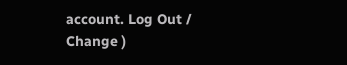account. Log Out /  Change )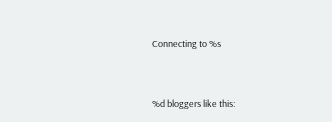Connecting to %s


%d bloggers like this: